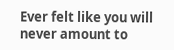Ever felt like you will never amount to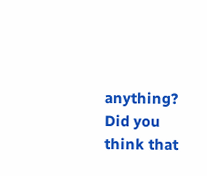anything? Did you think that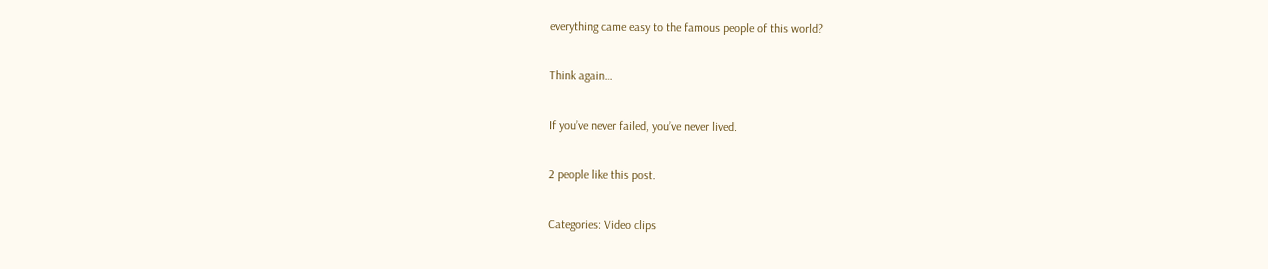everything came easy to the famous people of this world?

Think again…

If you’ve never failed, you’ve never lived.

2 people like this post.

Categories: Video clips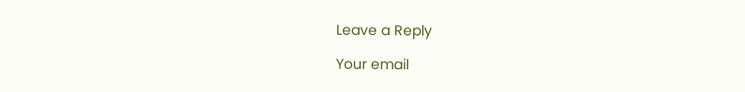Leave a Reply

Your email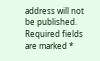address will not be published. Required fields are marked *